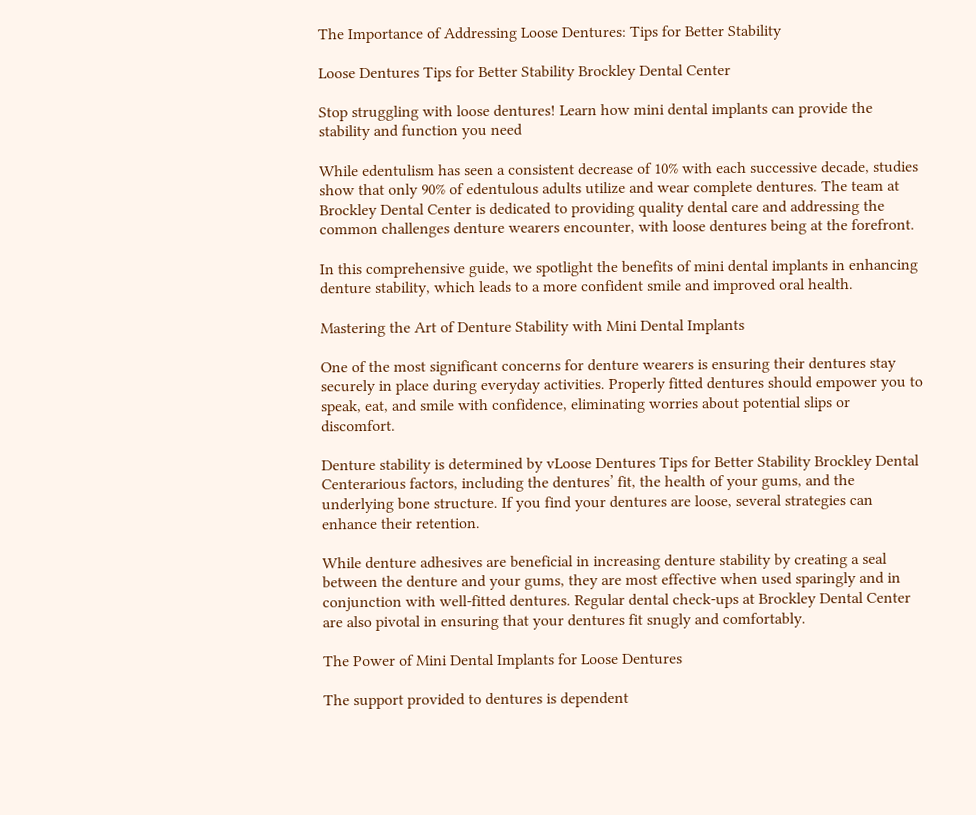The Importance of Addressing Loose Dentures: Tips for Better Stability

Loose Dentures Tips for Better Stability Brockley Dental Center

Stop struggling with loose dentures! Learn how mini dental implants can provide the stability and function you need

While edentulism has seen a consistent decrease of 10% with each successive decade, studies show that only 90% of edentulous adults utilize and wear complete dentures. The team at Brockley Dental Center is dedicated to providing quality dental care and addressing the common challenges denture wearers encounter, with loose dentures being at the forefront.

In this comprehensive guide, we spotlight the benefits of mini dental implants in enhancing denture stability, which leads to a more confident smile and improved oral health.

Mastering the Art of Denture Stability with Mini Dental Implants

One of the most significant concerns for denture wearers is ensuring their dentures stay securely in place during everyday activities. Properly fitted dentures should empower you to speak, eat, and smile with confidence, eliminating worries about potential slips or discomfort.

Denture stability is determined by vLoose Dentures Tips for Better Stability Brockley Dental Centerarious factors, including the dentures’ fit, the health of your gums, and the underlying bone structure. If you find your dentures are loose, several strategies can enhance their retention.

While denture adhesives are beneficial in increasing denture stability by creating a seal between the denture and your gums, they are most effective when used sparingly and in conjunction with well-fitted dentures. Regular dental check-ups at Brockley Dental Center are also pivotal in ensuring that your dentures fit snugly and comfortably.

The Power of Mini Dental Implants for Loose Dentures

The support provided to dentures is dependent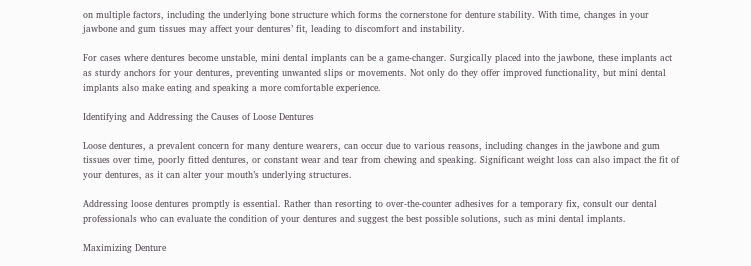on multiple factors, including the underlying bone structure which forms the cornerstone for denture stability. With time, changes in your jawbone and gum tissues may affect your dentures’ fit, leading to discomfort and instability.

For cases where dentures become unstable, mini dental implants can be a game-changer. Surgically placed into the jawbone, these implants act as sturdy anchors for your dentures, preventing unwanted slips or movements. Not only do they offer improved functionality, but mini dental implants also make eating and speaking a more comfortable experience.

Identifying and Addressing the Causes of Loose Dentures

Loose dentures, a prevalent concern for many denture wearers, can occur due to various reasons, including changes in the jawbone and gum tissues over time, poorly fitted dentures, or constant wear and tear from chewing and speaking. Significant weight loss can also impact the fit of your dentures, as it can alter your mouth’s underlying structures.

Addressing loose dentures promptly is essential. Rather than resorting to over-the-counter adhesives for a temporary fix, consult our dental professionals who can evaluate the condition of your dentures and suggest the best possible solutions, such as mini dental implants.

Maximizing Denture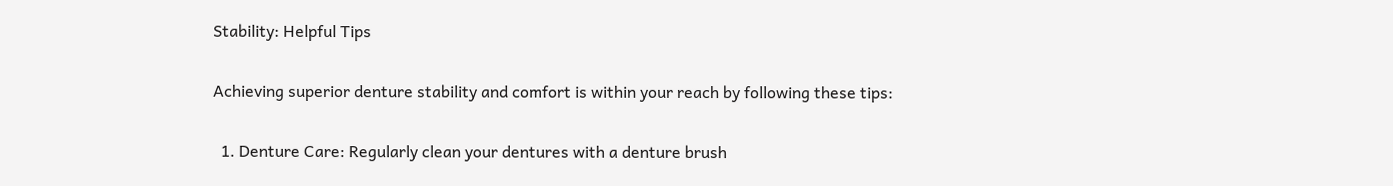Stability: Helpful Tips

Achieving superior denture stability and comfort is within your reach by following these tips:

  1. Denture Care: Regularly clean your dentures with a denture brush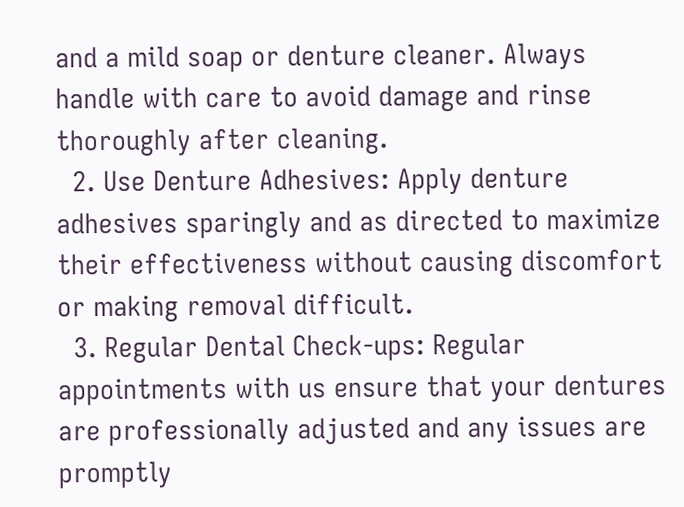and a mild soap or denture cleaner. Always handle with care to avoid damage and rinse thoroughly after cleaning.
  2. Use Denture Adhesives: Apply denture adhesives sparingly and as directed to maximize their effectiveness without causing discomfort or making removal difficult.
  3. Regular Dental Check-ups: Regular appointments with us ensure that your dentures are professionally adjusted and any issues are promptly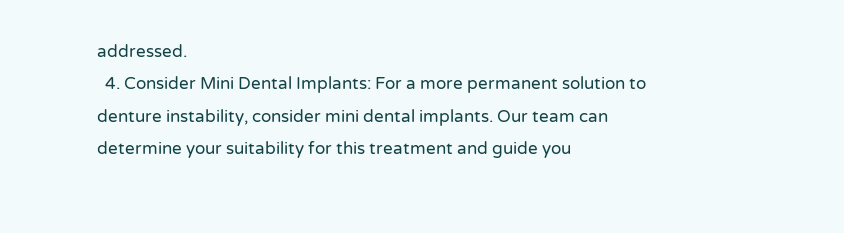addressed.
  4. Consider Mini Dental Implants: For a more permanent solution to denture instability, consider mini dental implants. Our team can determine your suitability for this treatment and guide you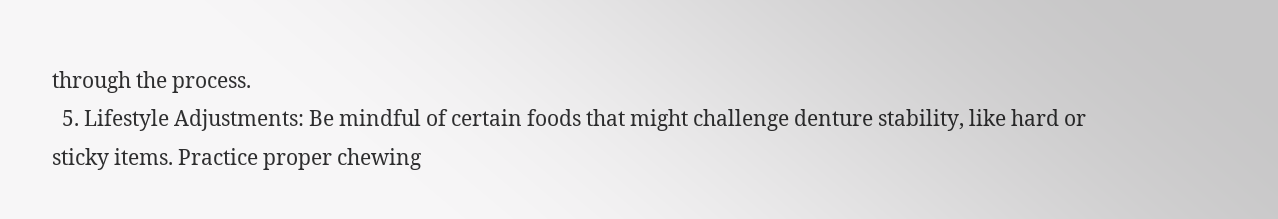through the process.
  5. Lifestyle Adjustments: Be mindful of certain foods that might challenge denture stability, like hard or sticky items. Practice proper chewing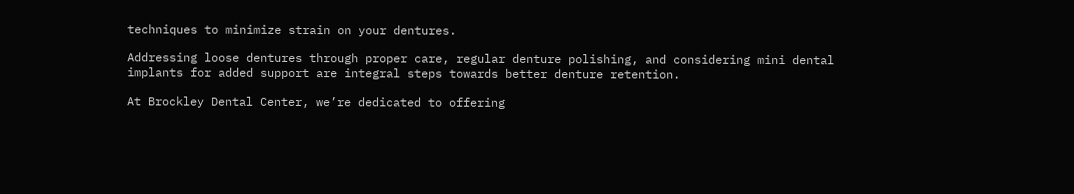techniques to minimize strain on your dentures.

Addressing loose dentures through proper care, regular denture polishing, and considering mini dental implants for added support are integral steps towards better denture retention.

At Brockley Dental Center, we’re dedicated to offering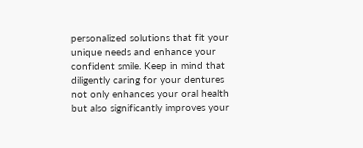personalized solutions that fit your unique needs and enhance your confident smile. Keep in mind that diligently caring for your dentures not only enhances your oral health but also significantly improves your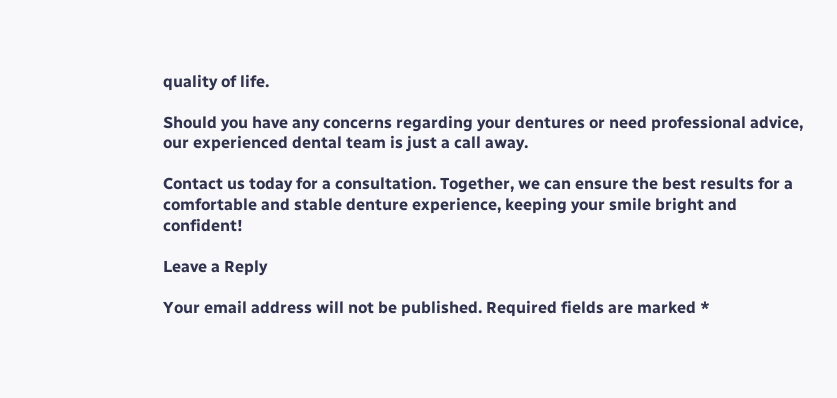quality of life.

Should you have any concerns regarding your dentures or need professional advice, our experienced dental team is just a call away.

Contact us today for a consultation. Together, we can ensure the best results for a comfortable and stable denture experience, keeping your smile bright and confident!

Leave a Reply

Your email address will not be published. Required fields are marked *